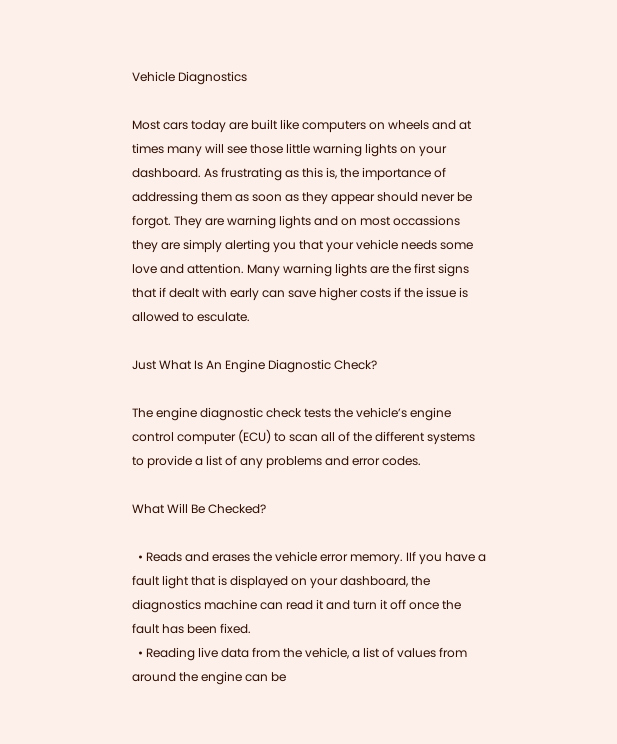Vehicle Diagnostics

Most cars today are built like computers on wheels and at times many will see those little warning lights on your dashboard. As frustrating as this is, the importance of addressing them as soon as they appear should never be forgot. They are warning lights and on most occassions they are simply alerting you that your vehicle needs some love and attention. Many warning lights are the first signs that if dealt with early can save higher costs if the issue is allowed to esculate.

Just What Is An Engine Diagnostic Check?

The engine diagnostic check tests the vehicle’s engine control computer (ECU) to scan all of the different systems to provide a list of any problems and error codes.

What Will Be Checked?

  • Reads and erases the vehicle error memory. IIf you have a fault light that is displayed on your dashboard, the diagnostics machine can read it and turn it off once the fault has been fixed.
  • Reading live data from the vehicle, a list of values from around the engine can be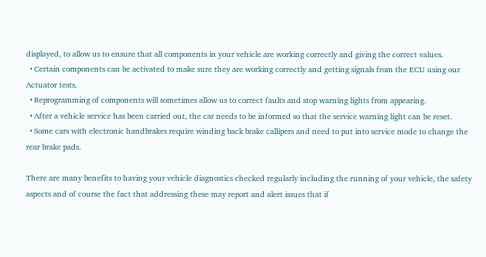displayed, to allow us to ensure that all components in your vehicle are working correctly and giving the correct values.
  • Certain components can be activated to make sure they are working correctly and getting signals from the ECU using our Actuator tests.
  • Reprogramming of components will sometimes allow us to correct faults and stop warning lights from appearing.
  • After a vehicle service has been carried out, the car needs to be informed so that the service warning light can be reset.
  • Some cars with electronic handbrakes require winding back brake callipers and need to put into service mode to change the rear brake pads.

There are many benefits to having your vehicle diagnostics checked regularly including the running of your vehicle, the safety aspects and of course the fact that addressing these may report and alert issues that if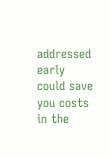addressed early could save you costs in the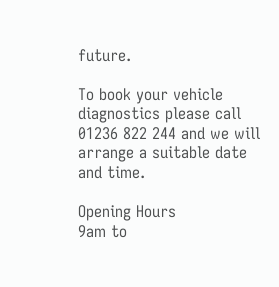future.

To book your vehicle diagnostics please call 01236 822 244 and we will arrange a suitable date and time.

Opening Hours
9am to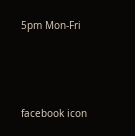5pm Mon-Fri



facebook icon